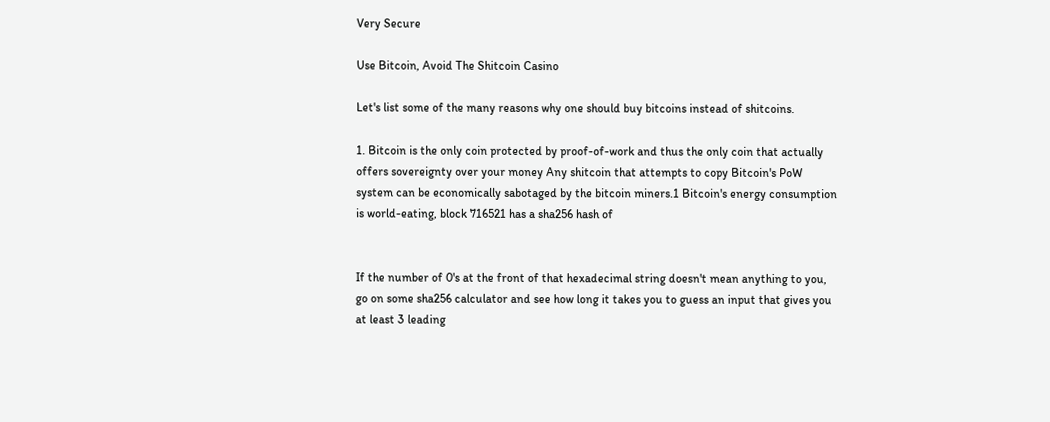Very Secure

Use Bitcoin, Avoid The Shitcoin Casino

Let's list some of the many reasons why one should buy bitcoins instead of shitcoins.

1. Bitcoin is the only coin protected by proof-of-work and thus the only coin that actually offers sovereignty over your money Any shitcoin that attempts to copy Bitcoin's PoW system can be economically sabotaged by the bitcoin miners.1 Bitcoin's energy consumption is world-eating, block 716521 has a sha256 hash of


If the number of 0's at the front of that hexadecimal string doesn't mean anything to you, go on some sha256 calculator and see how long it takes you to guess an input that gives you at least 3 leading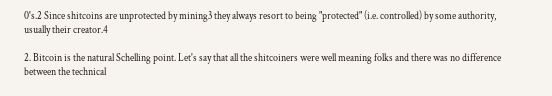0's.2 Since shitcoins are unprotected by mining3 they always resort to being "protected" (i.e. controlled) by some authority, usually their creator.4

2. Bitcoin is the natural Schelling point. Let's say that all the shitcoiners were well meaning folks and there was no difference between the technical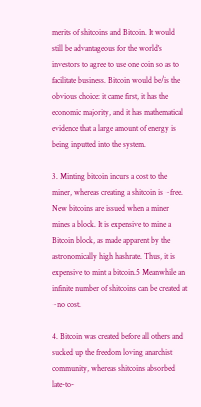merits of shitcoins and Bitcoin. It would still be advantageous for the world's investors to agree to use one coin so as to facilitate business. Bitcoin would be/is the obvious choice: it came first, it has the economic majority, and it has mathematical evidence that a large amount of energy is being inputted into the system.

3. Minting bitcoin incurs a cost to the miner, whereas creating a shitcoin is ~free. New bitcoins are issued when a miner mines a block. It is expensive to mine a Bitcoin block, as made apparent by the astronomically high hashrate. Thus, it is expensive to mint a bitcoin.5 Meanwhile an infinite number of shitcoins can be created at ~no cost.

4. Bitcoin was created before all others and sucked up the freedom loving anarchist community, whereas shitcoins absorbed late-to-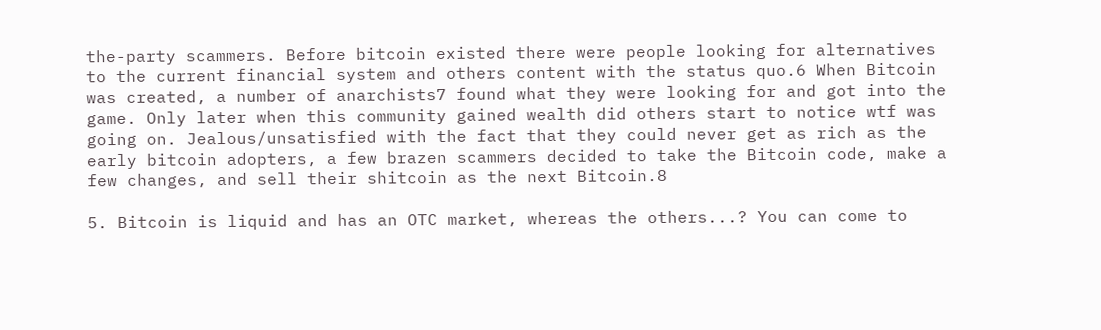the-party scammers. Before bitcoin existed there were people looking for alternatives to the current financial system and others content with the status quo.6 When Bitcoin was created, a number of anarchists7 found what they were looking for and got into the game. Only later when this community gained wealth did others start to notice wtf was going on. Jealous/unsatisfied with the fact that they could never get as rich as the early bitcoin adopters, a few brazen scammers decided to take the Bitcoin code, make a few changes, and sell their shitcoin as the next Bitcoin.8

5. Bitcoin is liquid and has an OTC market, whereas the others...? You can come to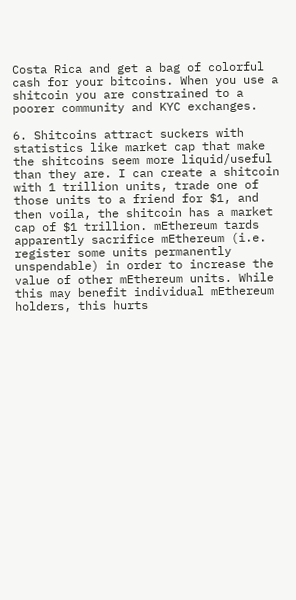Costa Rica and get a bag of colorful cash for your bitcoins. When you use a shitcoin you are constrained to a poorer community and KYC exchanges.

6. Shitcoins attract suckers with statistics like market cap that make the shitcoins seem more liquid/useful than they are. I can create a shitcoin with 1 trillion units, trade one of those units to a friend for $1, and then voila, the shitcoin has a market cap of $1 trillion. mEthereum tards apparently sacrifice mEthereum (i.e. register some units permanently unspendable) in order to increase the value of other mEthereum units. While this may benefit individual mEthereum holders, this hurts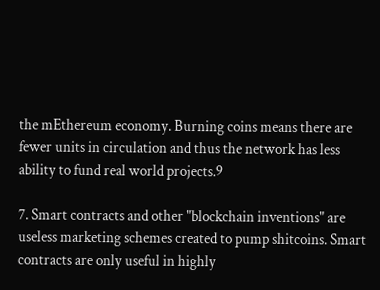the mEthereum economy. Burning coins means there are fewer units in circulation and thus the network has less ability to fund real world projects.9

7. Smart contracts and other "blockchain inventions" are useless marketing schemes created to pump shitcoins. Smart contracts are only useful in highly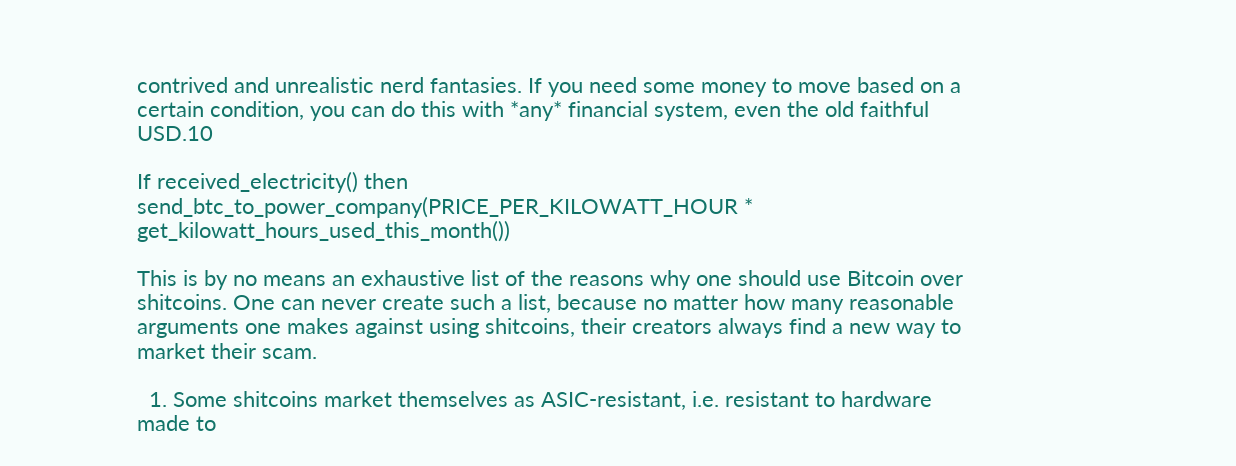contrived and unrealistic nerd fantasies. If you need some money to move based on a certain condition, you can do this with *any* financial system, even the old faithful USD.10

If received_electricity() then
send_btc_to_power_company(PRICE_PER_KILOWATT_HOUR * get_kilowatt_hours_used_this_month())

This is by no means an exhaustive list of the reasons why one should use Bitcoin over shitcoins. One can never create such a list, because no matter how many reasonable arguments one makes against using shitcoins, their creators always find a new way to market their scam.

  1. Some shitcoins market themselves as ASIC-resistant, i.e. resistant to hardware made to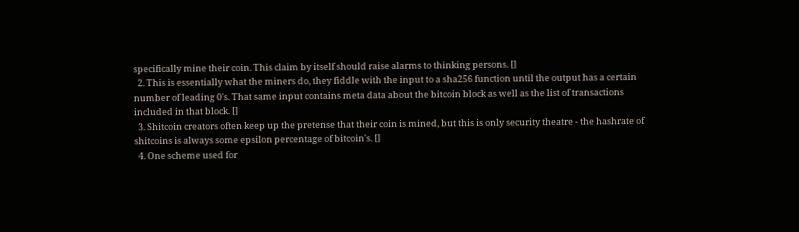specifically mine their coin. This claim by itself should raise alarms to thinking persons. []
  2. This is essentially what the miners do, they fiddle with the input to a sha256 function until the output has a certain number of leading 0's. That same input contains meta data about the bitcoin block as well as the list of transactions included in that block. []
  3. Shitcoin creators often keep up the pretense that their coin is mined, but this is only security theatre - the hashrate of shitcoins is always some epsilon percentage of bitcoin's. []
  4. One scheme used for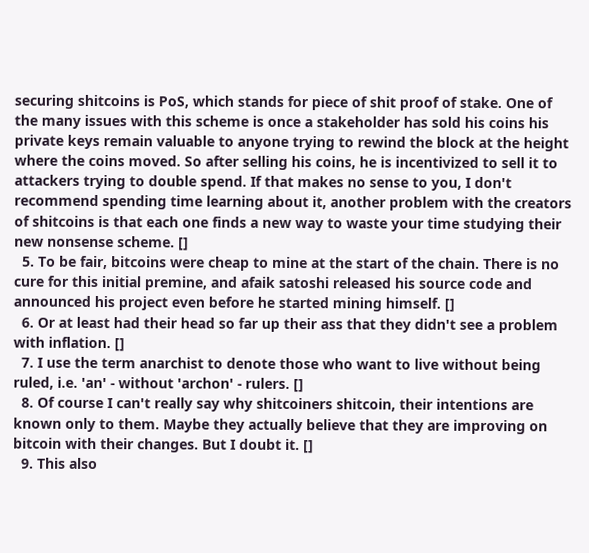securing shitcoins is PoS, which stands for piece of shit proof of stake. One of the many issues with this scheme is once a stakeholder has sold his coins his private keys remain valuable to anyone trying to rewind the block at the height where the coins moved. So after selling his coins, he is incentivized to sell it to attackers trying to double spend. If that makes no sense to you, I don't recommend spending time learning about it, another problem with the creators of shitcoins is that each one finds a new way to waste your time studying their new nonsense scheme. []
  5. To be fair, bitcoins were cheap to mine at the start of the chain. There is no cure for this initial premine, and afaik satoshi released his source code and announced his project even before he started mining himself. []
  6. Or at least had their head so far up their ass that they didn't see a problem with inflation. []
  7. I use the term anarchist to denote those who want to live without being ruled, i.e. 'an' - without 'archon' - rulers. []
  8. Of course I can't really say why shitcoiners shitcoin, their intentions are known only to them. Maybe they actually believe that they are improving on bitcoin with their changes. But I doubt it. []
  9. This also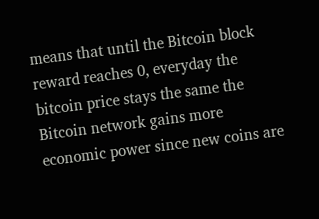means that until the Bitcoin block reward reaches 0, everyday the bitcoin price stays the same the Bitcoin network gains more economic power since new coins are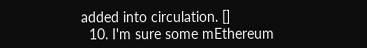added into circulation. []
  10. I'm sure some mEthereum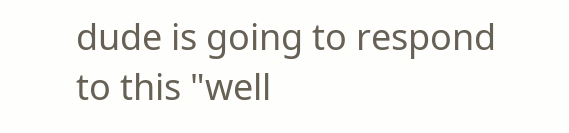dude is going to respond to this "well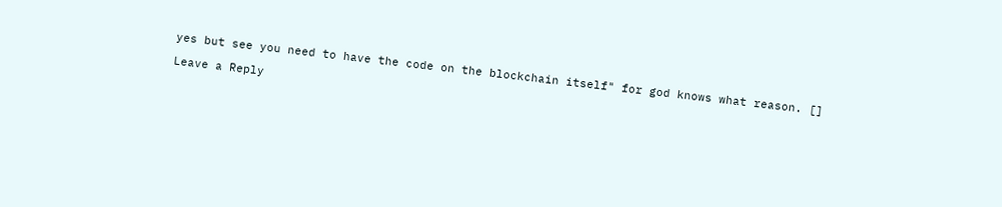yes but see you need to have the code on the blockchain itself" for god knows what reason. []

Leave a Reply